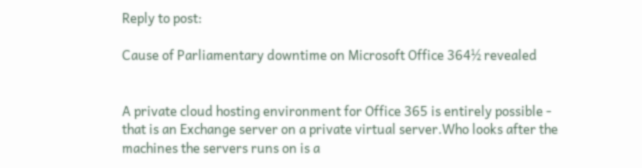Reply to post:

Cause of Parliamentary downtime on Microsoft Office 364½ revealed


A private cloud hosting environment for Office 365 is entirely possible - that is an Exchange server on a private virtual server.Who looks after the machines the servers runs on is a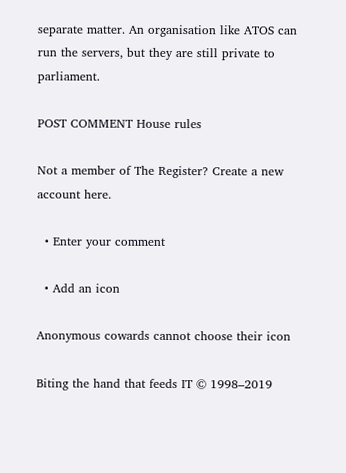separate matter. An organisation like ATOS can run the servers, but they are still private to parliament.

POST COMMENT House rules

Not a member of The Register? Create a new account here.

  • Enter your comment

  • Add an icon

Anonymous cowards cannot choose their icon

Biting the hand that feeds IT © 1998–2019